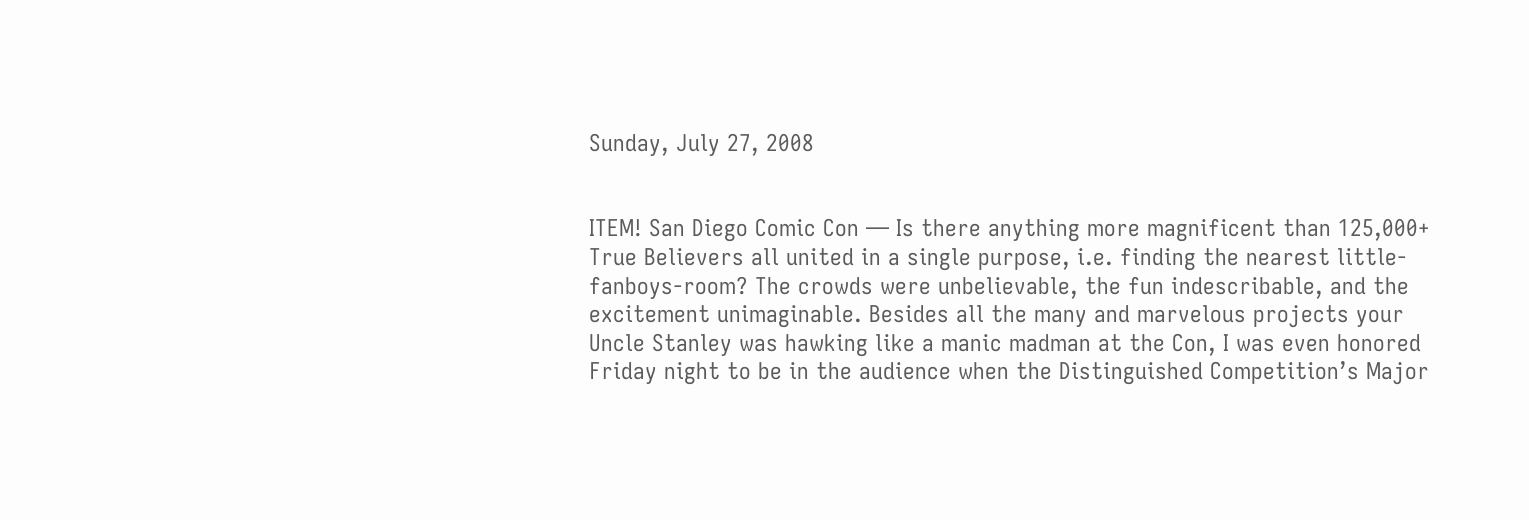Sunday, July 27, 2008


ITEM! San Diego Comic Con — Is there anything more magnificent than 125,000+ True Believers all united in a single purpose, i.e. finding the nearest little-fanboys-room? The crowds were unbelievable, the fun indescribable, and the excitement unimaginable. Besides all the many and marvelous projects your Uncle Stanley was hawking like a manic madman at the Con, I was even honored Friday night to be in the audience when the Distinguished Competition’s Major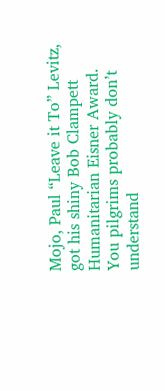Mojo, Paul “Leave it To” Levitz, got his shiny Bob Clampett Humanitarian Eisner Award. You pilgrims probably don’t understand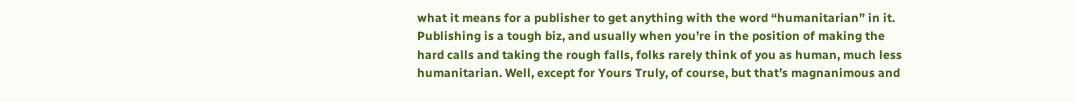what it means for a publisher to get anything with the word “humanitarian” in it. Publishing is a tough biz, and usually when you’re in the position of making the hard calls and taking the rough falls, folks rarely think of you as human, much less humanitarian. Well, except for Yours Truly, of course, but that’s magnanimous and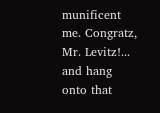munificent me. Congratz, Mr. Levitz!... and hang onto that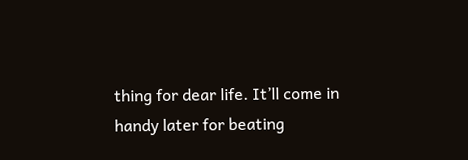thing for dear life. It’ll come in handy later for beating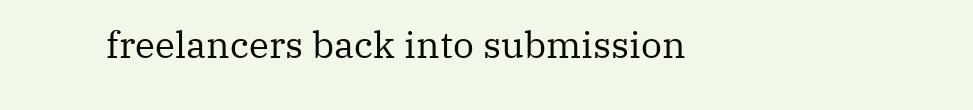freelancers back into submission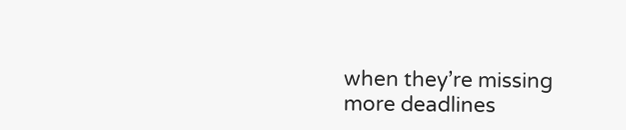when they’re missing more deadlines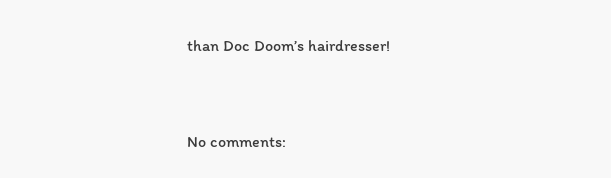than Doc Doom’s hairdresser!


No comments: